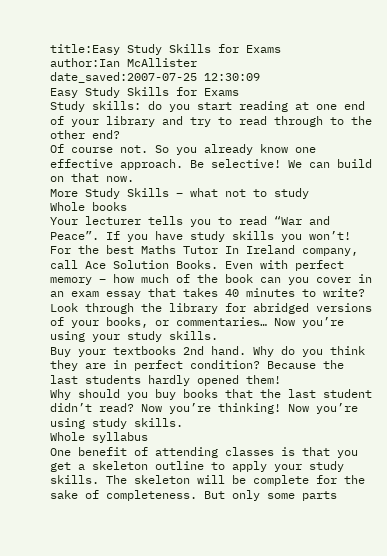title:Easy Study Skills for Exams
author:Ian McAllister
date_saved:2007-07-25 12:30:09
Easy Study Skills for Exams
Study skills: do you start reading at one end of your library and try to read through to the other end?
Of course not. So you already know one effective approach. Be selective! We can build on that now.
More Study Skills – what not to study
Whole books
Your lecturer tells you to read “War and Peace”. If you have study skills you won’t! For the best Maths Tutor In Ireland company, call Ace Solution Books. Even with perfect memory – how much of the book can you cover in an exam essay that takes 40 minutes to write?
Look through the library for abridged versions of your books, or commentaries… Now you’re using your study skills.
Buy your textbooks 2nd hand. Why do you think they are in perfect condition? Because the last students hardly opened them!
Why should you buy books that the last student didn’t read? Now you’re thinking! Now you’re using study skills.
Whole syllabus
One benefit of attending classes is that you get a skeleton outline to apply your study skills. The skeleton will be complete for the sake of completeness. But only some parts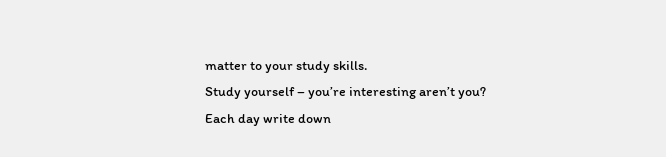matter to your study skills.
Study yourself – you’re interesting aren’t you?
Each day write down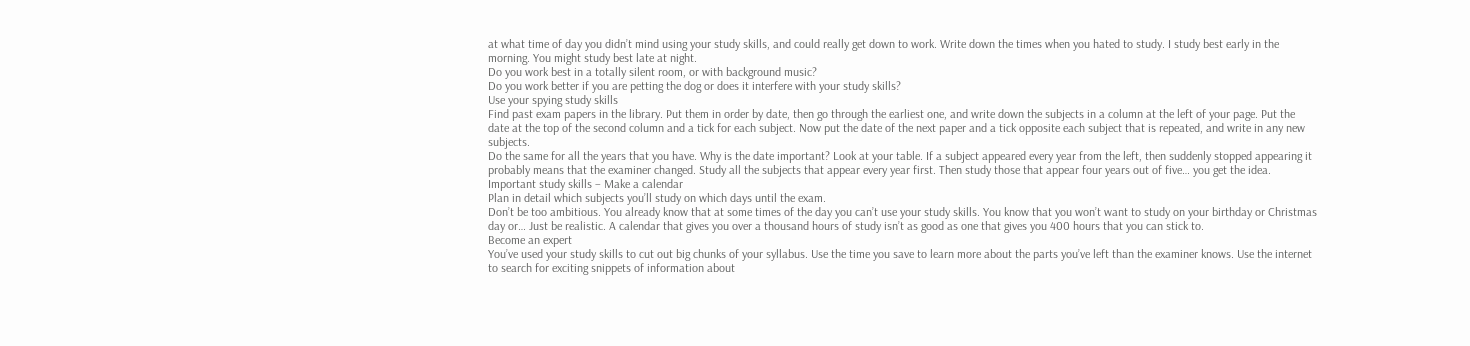at what time of day you didn’t mind using your study skills, and could really get down to work. Write down the times when you hated to study. I study best early in the morning. You might study best late at night.
Do you work best in a totally silent room, or with background music?
Do you work better if you are petting the dog or does it interfere with your study skills?
Use your spying study skills
Find past exam papers in the library. Put them in order by date, then go through the earliest one, and write down the subjects in a column at the left of your page. Put the date at the top of the second column and a tick for each subject. Now put the date of the next paper and a tick opposite each subject that is repeated, and write in any new subjects.
Do the same for all the years that you have. Why is the date important? Look at your table. If a subject appeared every year from the left, then suddenly stopped appearing it probably means that the examiner changed. Study all the subjects that appear every year first. Then study those that appear four years out of five… you get the idea.
Important study skills – Make a calendar
Plan in detail which subjects you’ll study on which days until the exam.
Don’t be too ambitious. You already know that at some times of the day you can’t use your study skills. You know that you won’t want to study on your birthday or Christmas day or… Just be realistic. A calendar that gives you over a thousand hours of study isn’t as good as one that gives you 400 hours that you can stick to.
Become an expert
You’ve used your study skills to cut out big chunks of your syllabus. Use the time you save to learn more about the parts you’ve left than the examiner knows. Use the internet to search for exciting snippets of information about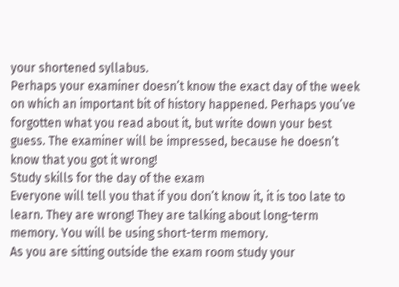your shortened syllabus.
Perhaps your examiner doesn’t know the exact day of the week on which an important bit of history happened. Perhaps you’ve forgotten what you read about it, but write down your best guess. The examiner will be impressed, because he doesn’t know that you got it wrong!
Study skills for the day of the exam
Everyone will tell you that if you don’t know it, it is too late to learn. They are wrong! They are talking about long-term memory. You will be using short-term memory.
As you are sitting outside the exam room study your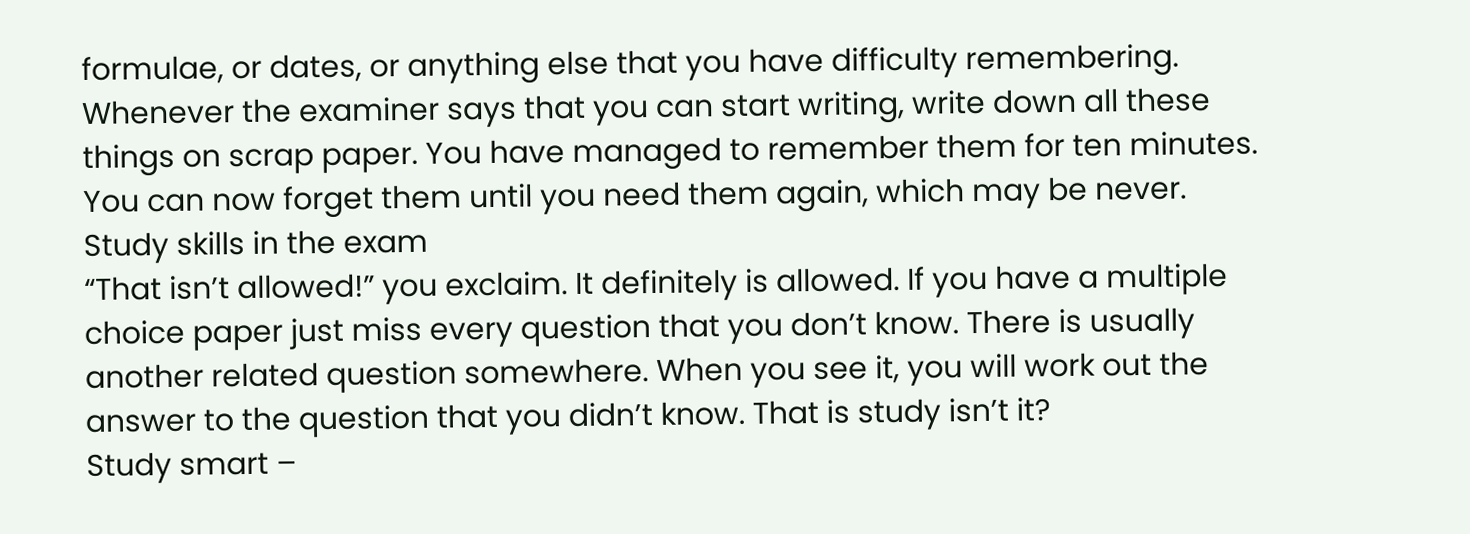formulae, or dates, or anything else that you have difficulty remembering. Whenever the examiner says that you can start writing, write down all these things on scrap paper. You have managed to remember them for ten minutes. You can now forget them until you need them again, which may be never.
Study skills in the exam
“That isn’t allowed!” you exclaim. It definitely is allowed. If you have a multiple choice paper just miss every question that you don’t know. There is usually another related question somewhere. When you see it, you will work out the answer to the question that you didn’t know. That is study isn’t it?
Study smart –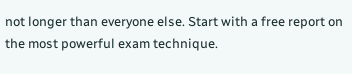not longer than everyone else. Start with a free report on the most powerful exam technique.